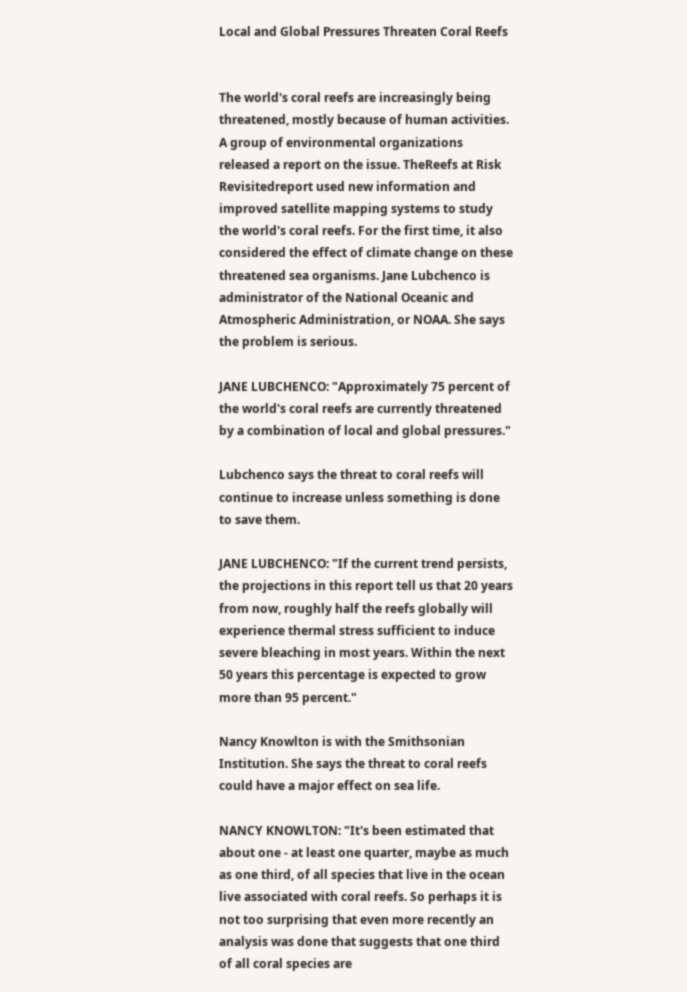Local and Global Pressures Threaten Coral Reefs


The world's coral reefs are increasingly being threatened, mostly because of human activities. A group of environmental organizations released a report on the issue. TheReefs at Risk Revisitedreport used new information and improved satellite mapping systems to study the world's coral reefs. For the first time, it also considered the effect of climate change on these threatened sea organisms. Jane Lubchenco is administrator of the National Oceanic and Atmospheric Administration, or NOAA. She says the problem is serious.

JANE LUBCHENCO: "Approximately 75 percent of the world's coral reefs are currently threatened by a combination of local and global pressures."

Lubchenco says the threat to coral reefs will continue to increase unless something is done to save them.

JANE LUBCHENCO: "If the current trend persists, the projections in this report tell us that 20 years from now, roughly half the reefs globally will experience thermal stress sufficient to induce severe bleaching in most years. Within the next 50 years this percentage is expected to grow more than 95 percent."

Nancy Knowlton is with the Smithsonian Institution. She says the threat to coral reefs could have a major effect on sea life.

NANCY KNOWLTON: "It's been estimated that about one - at least one quarter, maybe as much as one third, of all species that live in the ocean live associated with coral reefs. So perhaps it is not too surprising that even more recently an analysis was done that suggests that one third of all coral species are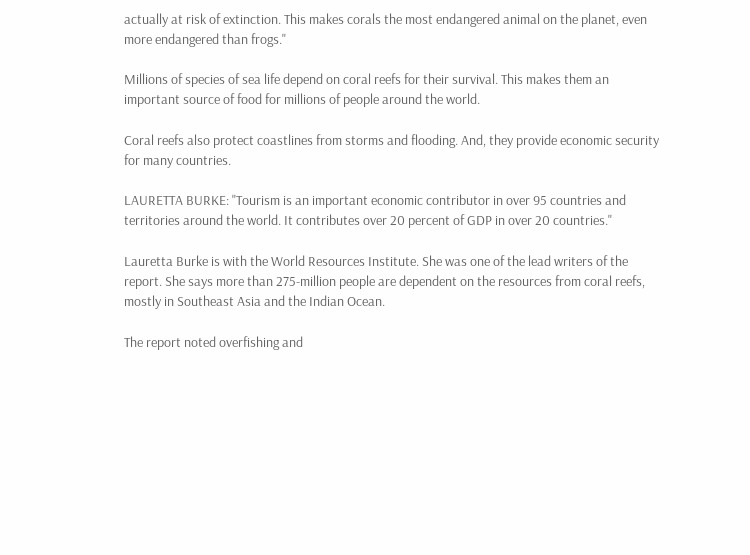actually at risk of extinction. This makes corals the most endangered animal on the planet, even more endangered than frogs."

Millions of species of sea life depend on coral reefs for their survival. This makes them an important source of food for millions of people around the world.

Coral reefs also protect coastlines from storms and flooding. And, they provide economic security for many countries.

LAURETTA BURKE: "Tourism is an important economic contributor in over 95 countries and territories around the world. It contributes over 20 percent of GDP in over 20 countries."

Lauretta Burke is with the World Resources Institute. She was one of the lead writers of the report. She says more than 275-million people are dependent on the resources from coral reefs, mostly in Southeast Asia and the Indian Ocean.

The report noted overfishing and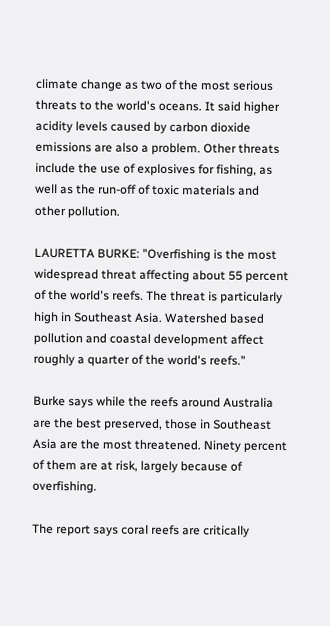climate change as two of the most serious threats to the world's oceans. It said higher acidity levels caused by carbon dioxide emissions are also a problem. Other threats include the use of explosives for fishing, as well as the run-off of toxic materials and other pollution.

LAURETTA BURKE: "Overfishing is the most widespread threat affecting about 55 percent of the world's reefs. The threat is particularly high in Southeast Asia. Watershed based pollution and coastal development affect roughly a quarter of the world's reefs."

Burke says while the reefs around Australia are the best preserved, those in Southeast Asia are the most threatened. Ninety percent of them are at risk, largely because of overfishing.

The report says coral reefs are critically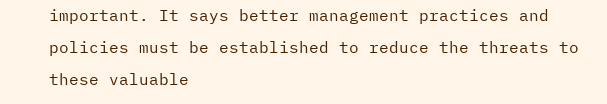important. It says better management practices and policies must be established to reduce the threats to these valuable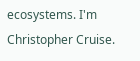ecosystems. I'm Christopher Cruise.